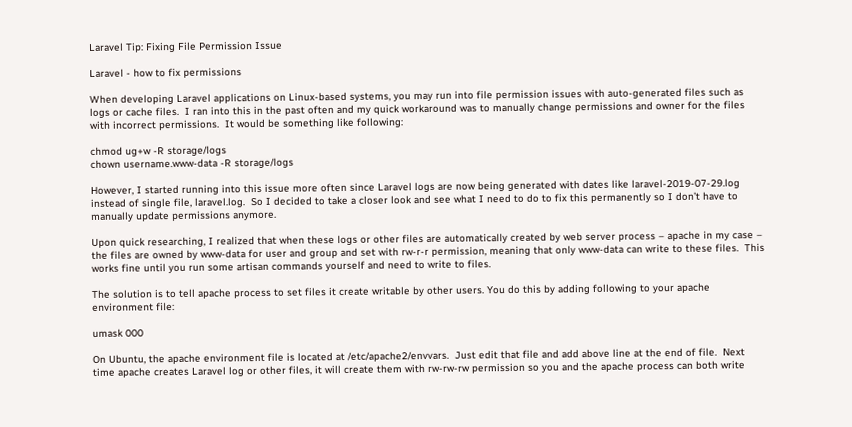Laravel Tip: Fixing File Permission Issue

Laravel - how to fix permissions

When developing Laravel applications on Linux-based systems, you may run into file permission issues with auto-generated files such as logs or cache files.  I ran into this in the past often and my quick workaround was to manually change permissions and owner for the files with incorrect permissions.  It would be something like following:

chmod ug+w -R storage/logs
chown username.www-data -R storage/logs

However, I started running into this issue more often since Laravel logs are now being generated with dates like laravel-2019-07-29.log instead of single file, laravel.log.  So I decided to take a closer look and see what I need to do to fix this permanently so I don’t have to manually update permissions anymore.

Upon quick researching, I realized that when these logs or other files are automatically created by web server process – apache in my case – the files are owned by www-data for user and group and set with rw-r-r permission, meaning that only www-data can write to these files.  This works fine until you run some artisan commands yourself and need to write to files.

The solution is to tell apache process to set files it create writable by other users. You do this by adding following to your apache environment file:

umask 000

On Ubuntu, the apache environment file is located at /etc/apache2/envvars.  Just edit that file and add above line at the end of file.  Next time apache creates Laravel log or other files, it will create them with rw-rw-rw permission so you and the apache process can both write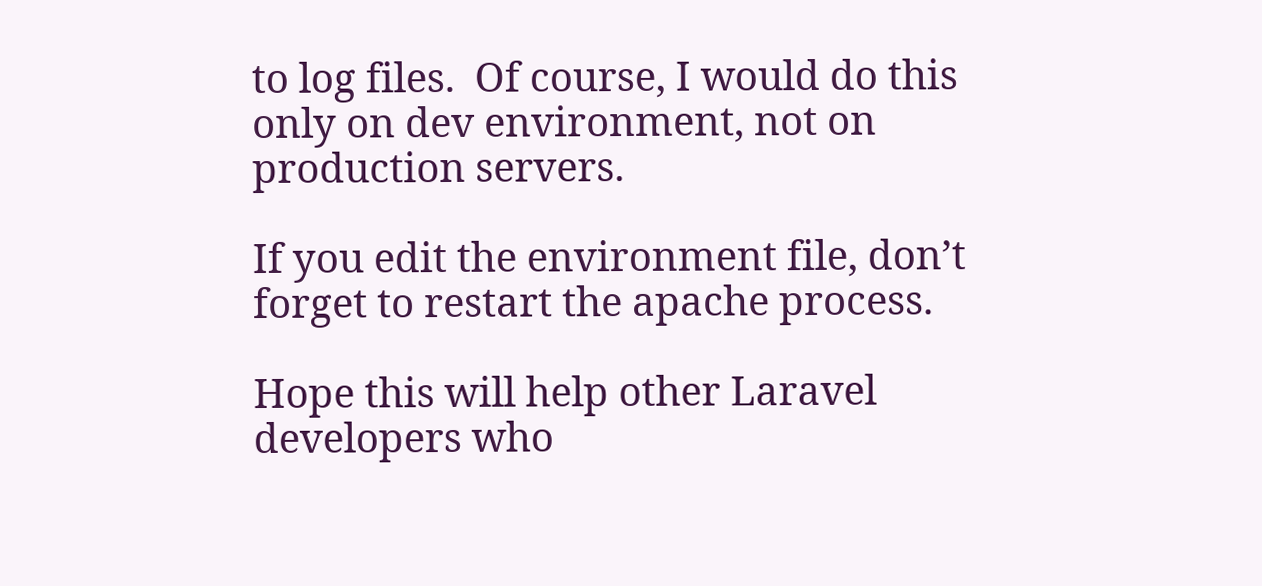to log files.  Of course, I would do this only on dev environment, not on production servers.

If you edit the environment file, don’t forget to restart the apache process.

Hope this will help other Laravel developers who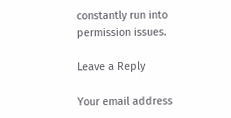constantly run into permission issues.

Leave a Reply

Your email address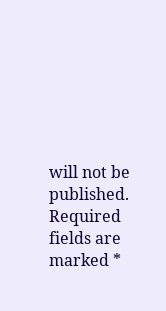will not be published. Required fields are marked *